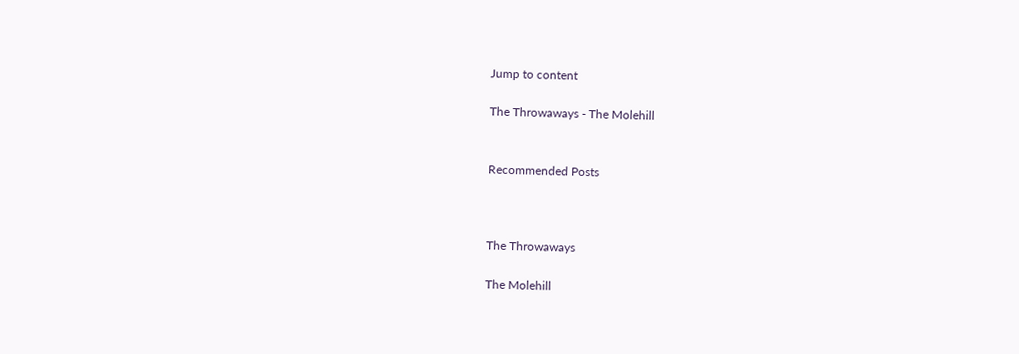Jump to content

The Throwaways - The Molehill


Recommended Posts



The Throwaways

The Molehill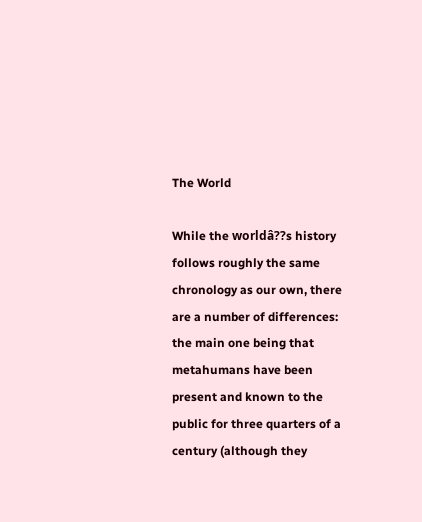The World

While the worldâ??s history follows roughly the same chronology as our own, there are a number of differences: the main one being that metahumans have been present and known to the public for three quarters of a century (although they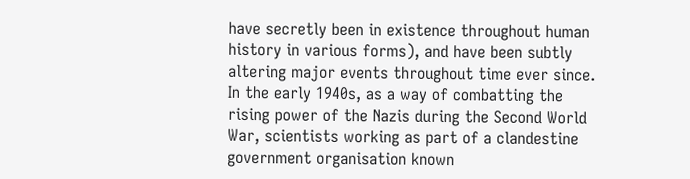have secretly been in existence throughout human history in various forms), and have been subtly altering major events throughout time ever since.
In the early 1940s, as a way of combatting the rising power of the Nazis during the Second World War, scientists working as part of a clandestine government organisation known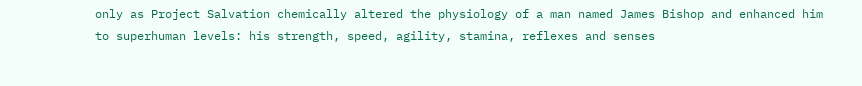only as Project Salvation chemically altered the physiology of a man named James Bishop and enhanced him to superhuman levels: his strength, speed, agility, stamina, reflexes and senses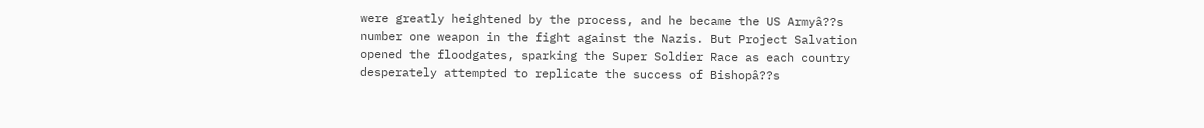were greatly heightened by the process, and he became the US Armyâ??s number one weapon in the fight against the Nazis. But Project Salvation opened the floodgates, sparking the Super Soldier Race as each country desperately attempted to replicate the success of Bishopâ??s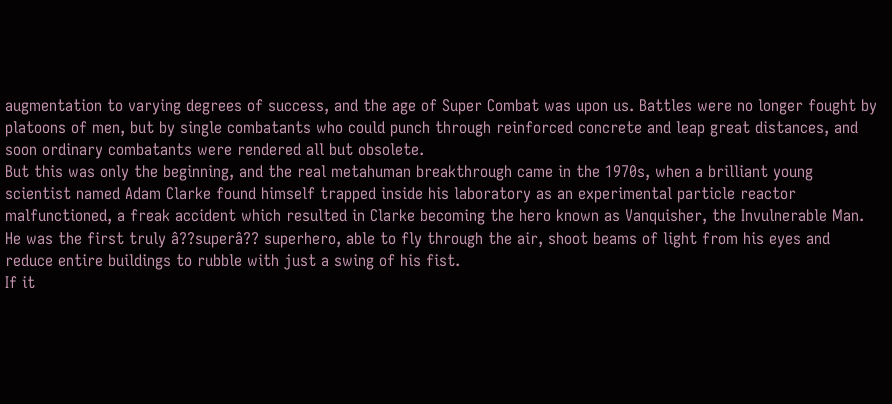augmentation to varying degrees of success, and the age of Super Combat was upon us. Battles were no longer fought by platoons of men, but by single combatants who could punch through reinforced concrete and leap great distances, and soon ordinary combatants were rendered all but obsolete.
But this was only the beginning, and the real metahuman breakthrough came in the 1970s, when a brilliant young scientist named Adam Clarke found himself trapped inside his laboratory as an experimental particle reactor malfunctioned, a freak accident which resulted in Clarke becoming the hero known as Vanquisher, the Invulnerable Man. He was the first truly â??superâ?? superhero, able to fly through the air, shoot beams of light from his eyes and reduce entire buildings to rubble with just a swing of his fist.
If it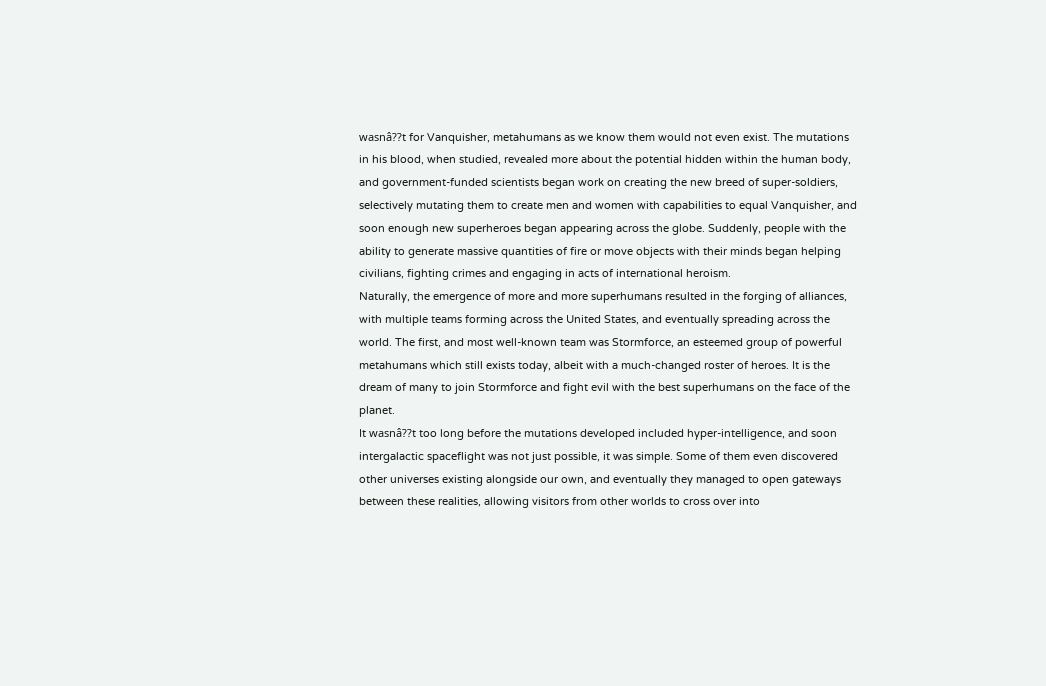wasnâ??t for Vanquisher, metahumans as we know them would not even exist. The mutations in his blood, when studied, revealed more about the potential hidden within the human body, and government-funded scientists began work on creating the new breed of super-soldiers, selectively mutating them to create men and women with capabilities to equal Vanquisher, and soon enough new superheroes began appearing across the globe. Suddenly, people with the ability to generate massive quantities of fire or move objects with their minds began helping civilians, fighting crimes and engaging in acts of international heroism.
Naturally, the emergence of more and more superhumans resulted in the forging of alliances, with multiple teams forming across the United States, and eventually spreading across the world. The first, and most well-known team was Stormforce, an esteemed group of powerful metahumans which still exists today, albeit with a much-changed roster of heroes. It is the dream of many to join Stormforce and fight evil with the best superhumans on the face of the planet.
It wasnâ??t too long before the mutations developed included hyper-intelligence, and soon intergalactic spaceflight was not just possible, it was simple. Some of them even discovered other universes existing alongside our own, and eventually they managed to open gateways between these realities, allowing visitors from other worlds to cross over into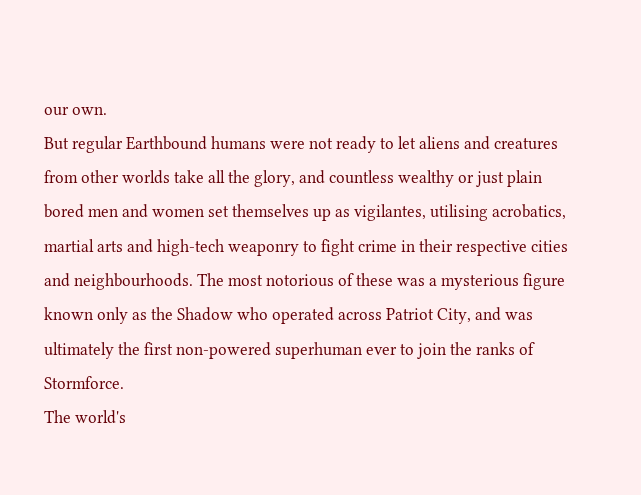our own.
But regular Earthbound humans were not ready to let aliens and creatures from other worlds take all the glory, and countless wealthy or just plain bored men and women set themselves up as vigilantes, utilising acrobatics, martial arts and high-tech weaponry to fight crime in their respective cities and neighbourhoods. The most notorious of these was a mysterious figure known only as the Shadow who operated across Patriot City, and was ultimately the first non-powered superhuman ever to join the ranks of Stormforce.
The world's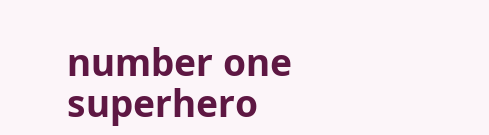number one superhero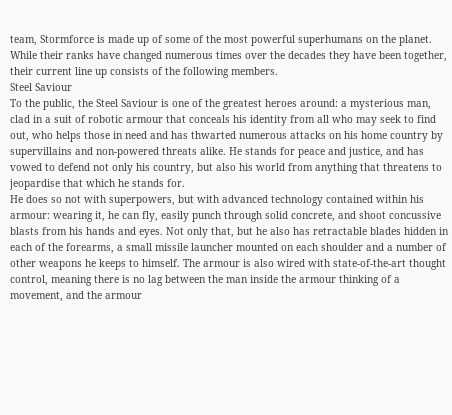team, Stormforce is made up of some of the most powerful superhumans on the planet. While their ranks have changed numerous times over the decades they have been together, their current line up consists of the following members.
Steel Saviour
To the public, the Steel Saviour is one of the greatest heroes around: a mysterious man, clad in a suit of robotic armour that conceals his identity from all who may seek to find out, who helps those in need and has thwarted numerous attacks on his home country by supervillains and non-powered threats alike. He stands for peace and justice, and has vowed to defend not only his country, but also his world from anything that threatens to jeopardise that which he stands for.
He does so not with superpowers, but with advanced technology contained within his armour: wearing it, he can fly, easily punch through solid concrete, and shoot concussive blasts from his hands and eyes. Not only that, but he also has retractable blades hidden in each of the forearms, a small missile launcher mounted on each shoulder and a number of other weapons he keeps to himself. The armour is also wired with state-of-the-art thought control, meaning there is no lag between the man inside the armour thinking of a movement, and the armour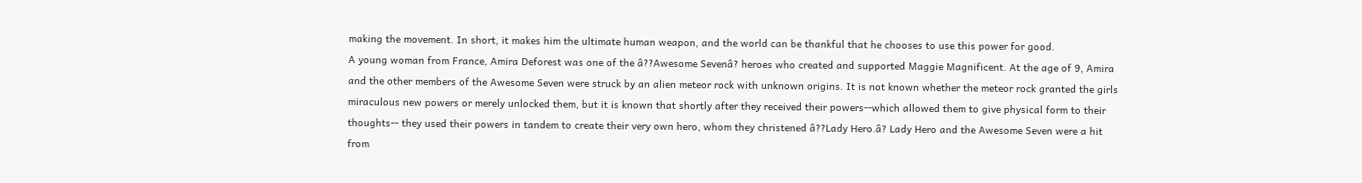making the movement. In short, it makes him the ultimate human weapon, and the world can be thankful that he chooses to use this power for good.
A young woman from France, Amira Deforest was one of the â??Awesome Sevenâ? heroes who created and supported Maggie Magnificent. At the age of 9, Amira and the other members of the Awesome Seven were struck by an alien meteor rock with unknown origins. It is not known whether the meteor rock granted the girls miraculous new powers or merely unlocked them, but it is known that shortly after they received their powers--which allowed them to give physical form to their thoughts-- they used their powers in tandem to create their very own hero, whom they christened â??Lady Hero.â? Lady Hero and the Awesome Seven were a hit from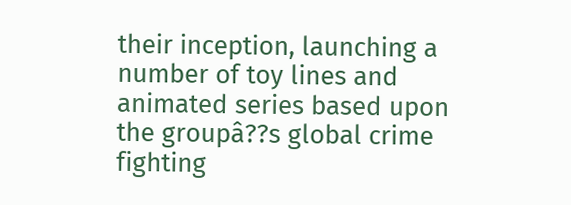their inception, launching a number of toy lines and animated series based upon the groupâ??s global crime fighting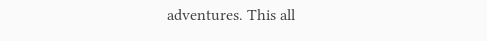adventures. This all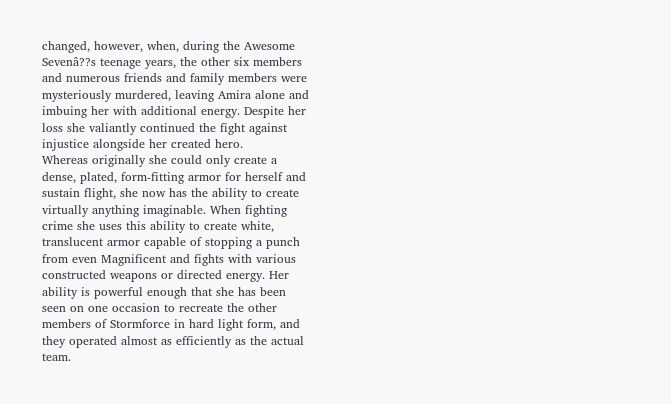changed, however, when, during the Awesome Sevenâ??s teenage years, the other six members and numerous friends and family members were mysteriously murdered, leaving Amira alone and imbuing her with additional energy. Despite her loss she valiantly continued the fight against injustice alongside her created hero.
Whereas originally she could only create a dense, plated, form-fitting armor for herself and sustain flight, she now has the ability to create virtually anything imaginable. When fighting crime she uses this ability to create white, translucent armor capable of stopping a punch from even Magnificent and fights with various constructed weapons or directed energy. Her ability is powerful enough that she has been seen on one occasion to recreate the other members of Stormforce in hard light form, and they operated almost as efficiently as the actual team.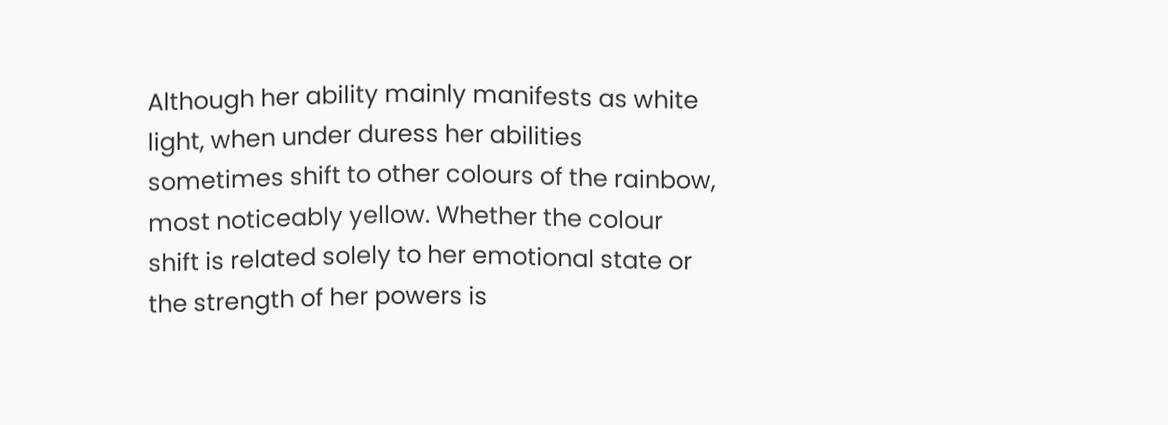Although her ability mainly manifests as white light, when under duress her abilities sometimes shift to other colours of the rainbow, most noticeably yellow. Whether the colour shift is related solely to her emotional state or the strength of her powers is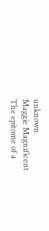unknown.
Maggie Magnificent
The epitome of a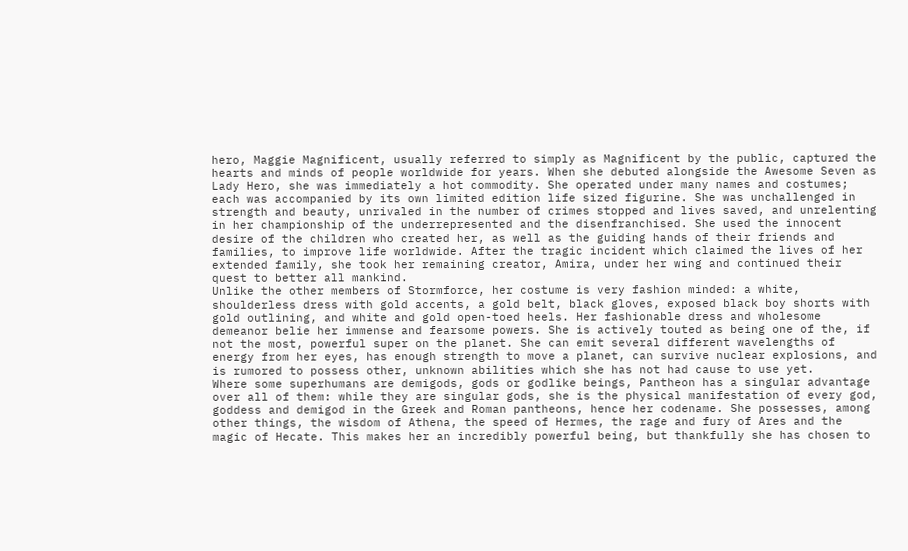hero, Maggie Magnificent, usually referred to simply as Magnificent by the public, captured the hearts and minds of people worldwide for years. When she debuted alongside the Awesome Seven as Lady Hero, she was immediately a hot commodity. She operated under many names and costumes; each was accompanied by its own limited edition life sized figurine. She was unchallenged in strength and beauty, unrivaled in the number of crimes stopped and lives saved, and unrelenting in her championship of the underrepresented and the disenfranchised. She used the innocent desire of the children who created her, as well as the guiding hands of their friends and families, to improve life worldwide. After the tragic incident which claimed the lives of her extended family, she took her remaining creator, Amira, under her wing and continued their quest to better all mankind.
Unlike the other members of Stormforce, her costume is very fashion minded: a white, shoulderless dress with gold accents, a gold belt, black gloves, exposed black boy shorts with gold outlining, and white and gold open-toed heels. Her fashionable dress and wholesome demeanor belie her immense and fearsome powers. She is actively touted as being one of the, if not the most, powerful super on the planet. She can emit several different wavelengths of energy from her eyes, has enough strength to move a planet, can survive nuclear explosions, and is rumored to possess other, unknown abilities which she has not had cause to use yet.
Where some superhumans are demigods, gods or godlike beings, Pantheon has a singular advantage over all of them: while they are singular gods, she is the physical manifestation of every god, goddess and demigod in the Greek and Roman pantheons, hence her codename. She possesses, among other things, the wisdom of Athena, the speed of Hermes, the rage and fury of Ares and the magic of Hecate. This makes her an incredibly powerful being, but thankfully she has chosen to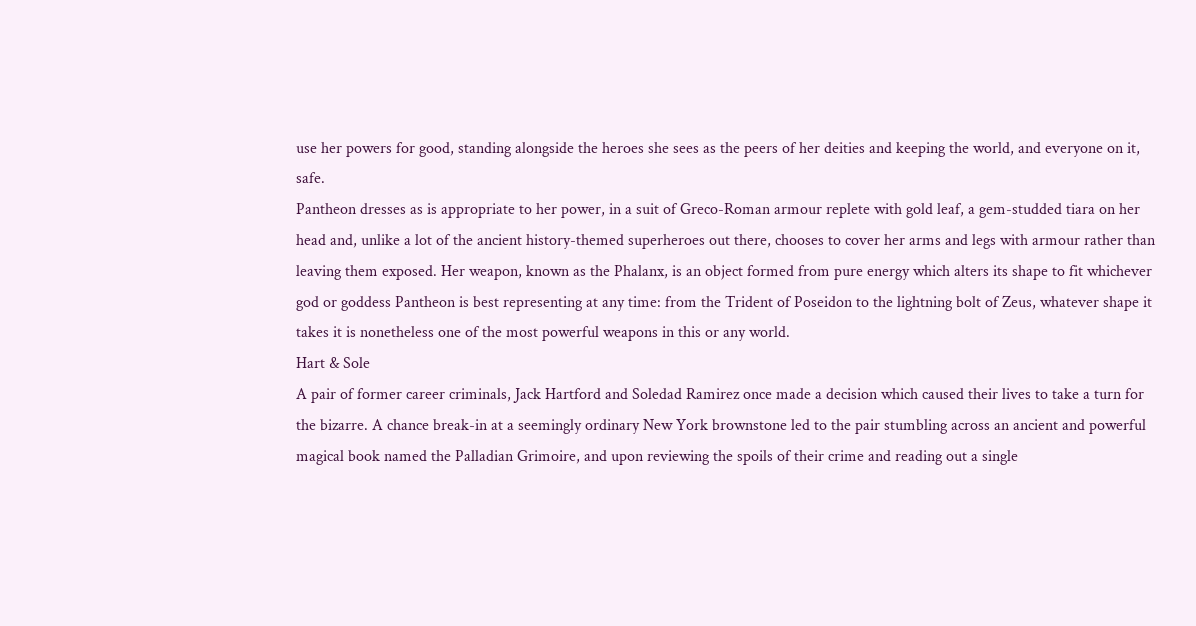use her powers for good, standing alongside the heroes she sees as the peers of her deities and keeping the world, and everyone on it, safe.
Pantheon dresses as is appropriate to her power, in a suit of Greco-Roman armour replete with gold leaf, a gem-studded tiara on her head and, unlike a lot of the ancient history-themed superheroes out there, chooses to cover her arms and legs with armour rather than leaving them exposed. Her weapon, known as the Phalanx, is an object formed from pure energy which alters its shape to fit whichever god or goddess Pantheon is best representing at any time: from the Trident of Poseidon to the lightning bolt of Zeus, whatever shape it takes it is nonetheless one of the most powerful weapons in this or any world.
Hart & Sole
A pair of former career criminals, Jack Hartford and Soledad Ramirez once made a decision which caused their lives to take a turn for the bizarre. A chance break-in at a seemingly ordinary New York brownstone led to the pair stumbling across an ancient and powerful magical book named the Palladian Grimoire, and upon reviewing the spoils of their crime and reading out a single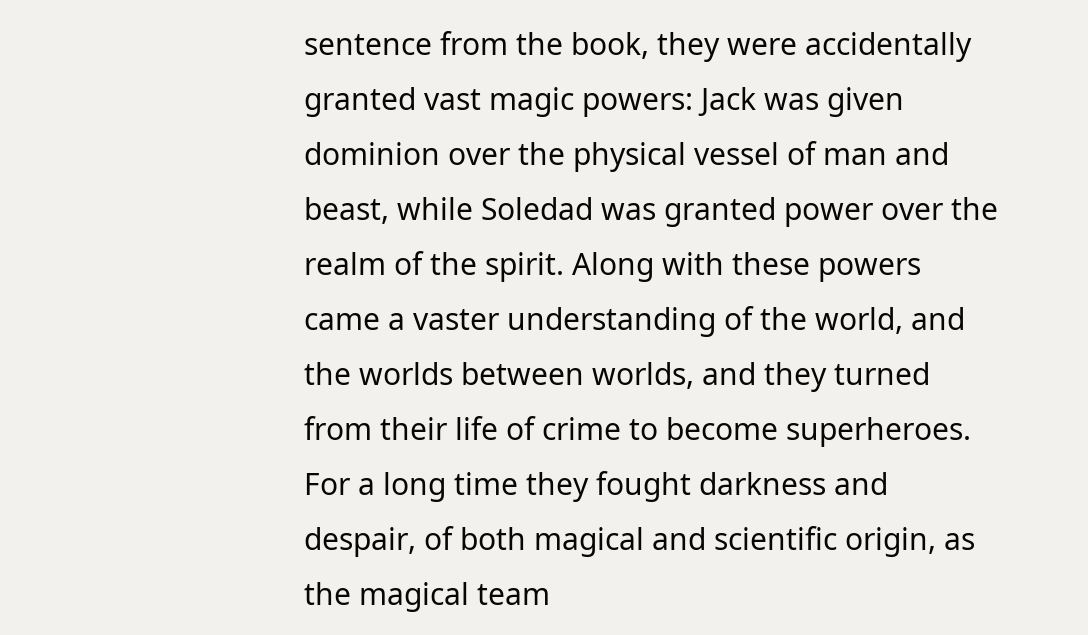sentence from the book, they were accidentally granted vast magic powers: Jack was given dominion over the physical vessel of man and beast, while Soledad was granted power over the realm of the spirit. Along with these powers came a vaster understanding of the world, and the worlds between worlds, and they turned from their life of crime to become superheroes.
For a long time they fought darkness and despair, of both magical and scientific origin, as the magical team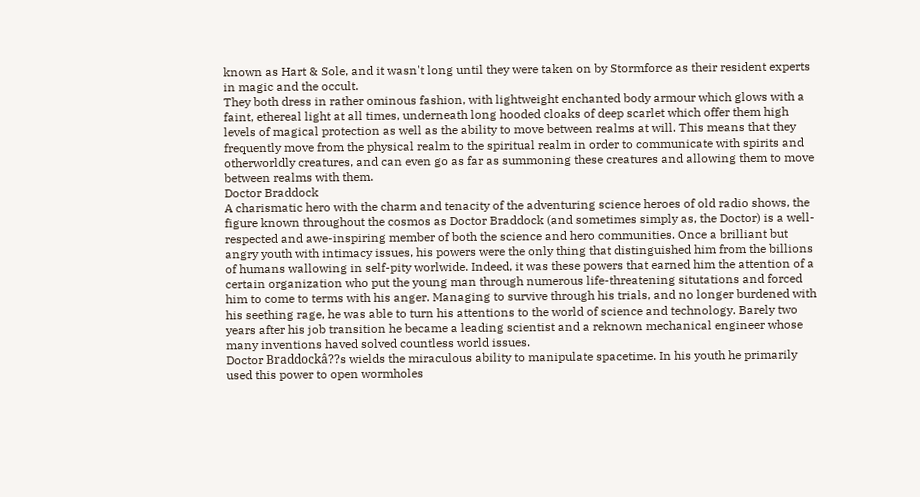known as Hart & Sole, and it wasn't long until they were taken on by Stormforce as their resident experts in magic and the occult.
They both dress in rather ominous fashion, with lightweight enchanted body armour which glows with a faint, ethereal light at all times, underneath long hooded cloaks of deep scarlet which offer them high levels of magical protection as well as the ability to move between realms at will. This means that they frequently move from the physical realm to the spiritual realm in order to communicate with spirits and otherworldly creatures, and can even go as far as summoning these creatures and allowing them to move between realms with them.
Doctor Braddock
A charismatic hero with the charm and tenacity of the adventuring science heroes of old radio shows, the figure known throughout the cosmos as Doctor Braddock (and sometimes simply as, the Doctor) is a well-respected and awe-inspiring member of both the science and hero communities. Once a brilliant but angry youth with intimacy issues, his powers were the only thing that distinguished him from the billions of humans wallowing in self-pity worlwide. Indeed, it was these powers that earned him the attention of a certain organization who put the young man through numerous life-threatening situtations and forced him to come to terms with his anger. Managing to survive through his trials, and no longer burdened with his seething rage, he was able to turn his attentions to the world of science and technology. Barely two years after his job transition he became a leading scientist and a reknown mechanical engineer whose many inventions haved solved countless world issues.
Doctor Braddockâ??s wields the miraculous ability to manipulate spacetime. In his youth he primarily used this power to open wormholes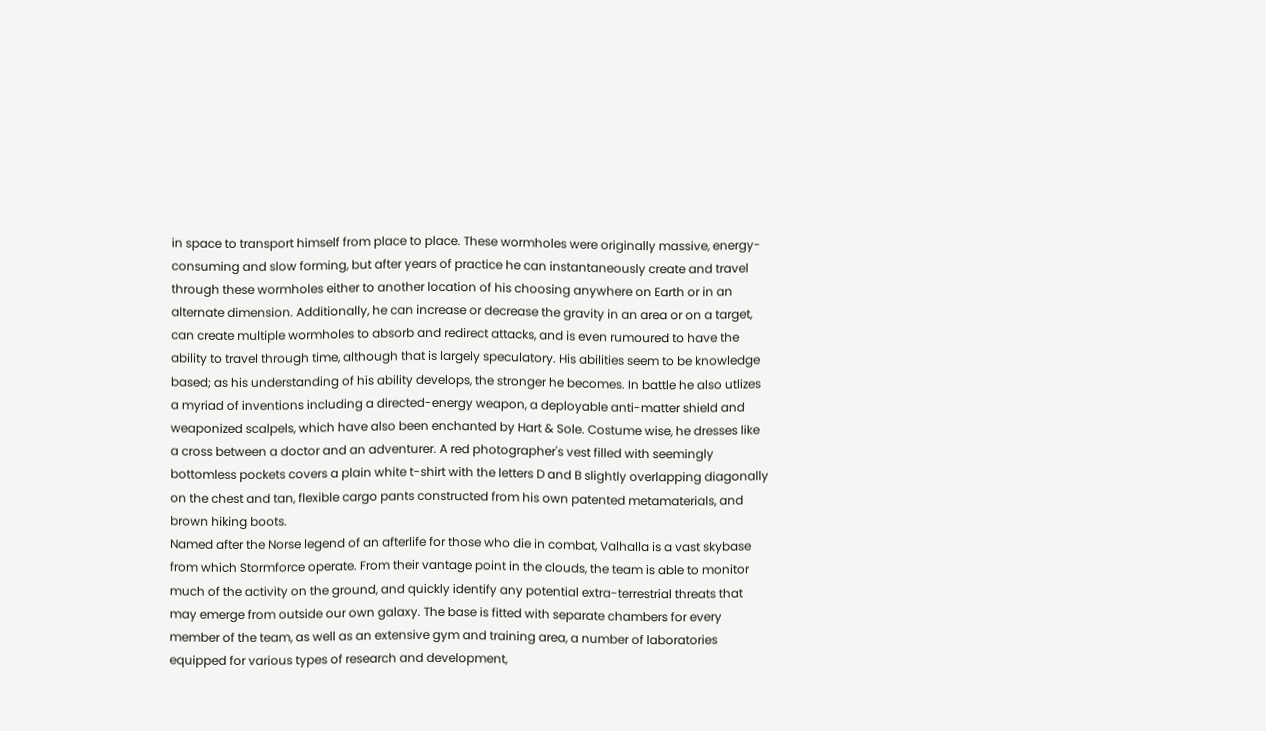in space to transport himself from place to place. These wormholes were originally massive, energy-consuming and slow forming, but after years of practice he can instantaneously create and travel through these wormholes either to another location of his choosing anywhere on Earth or in an alternate dimension. Additionally, he can increase or decrease the gravity in an area or on a target, can create multiple wormholes to absorb and redirect attacks, and is even rumoured to have the ability to travel through time, although that is largely speculatory. His abilities seem to be knowledge based; as his understanding of his ability develops, the stronger he becomes. In battle he also utlizes a myriad of inventions including a directed-energy weapon, a deployable anti-matter shield and weaponized scalpels, which have also been enchanted by Hart & Sole. Costume wise, he dresses like a cross between a doctor and an adventurer. A red photographer's vest filled with seemingly bottomless pockets covers a plain white t-shirt with the letters D and B slightly overlapping diagonally on the chest and tan, flexible cargo pants constructed from his own patented metamaterials, and brown hiking boots.
Named after the Norse legend of an afterlife for those who die in combat, Valhalla is a vast skybase from which Stormforce operate. From their vantage point in the clouds, the team is able to monitor much of the activity on the ground, and quickly identify any potential extra-terrestrial threats that may emerge from outside our own galaxy. The base is fitted with separate chambers for every member of the team, as well as an extensive gym and training area, a number of laboratories equipped for various types of research and development,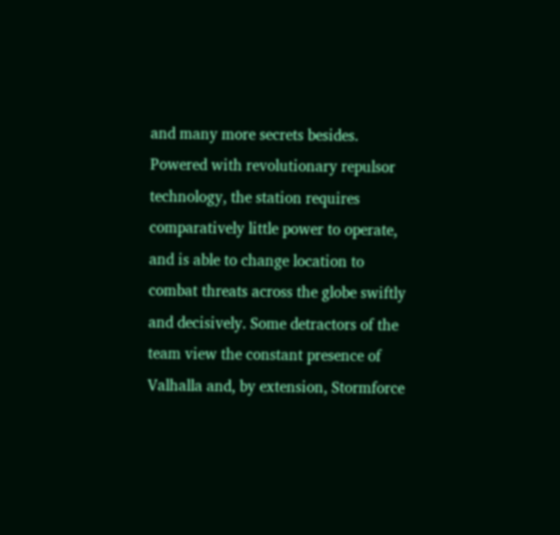and many more secrets besides.
Powered with revolutionary repulsor technology, the station requires comparatively little power to operate, and is able to change location to combat threats across the globe swiftly and decisively. Some detractors of the team view the constant presence of Valhalla and, by extension, Stormforce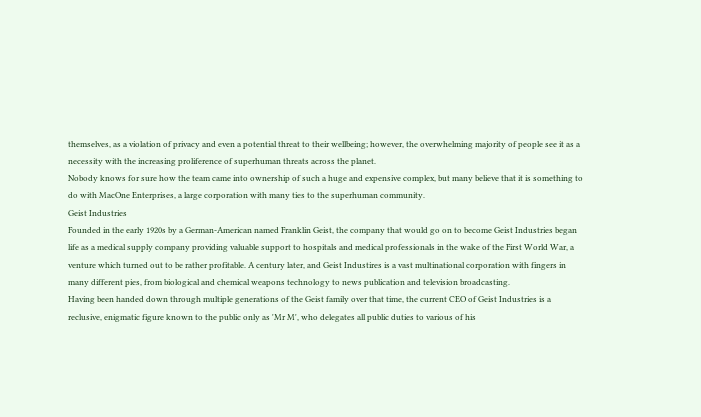themselves, as a violation of privacy and even a potential threat to their wellbeing; however, the overwhelming majority of people see it as a necessity with the increasing proliference of superhuman threats across the planet.
Nobody knows for sure how the team came into ownership of such a huge and expensive complex, but many believe that it is something to do with MacOne Enterprises, a large corporation with many ties to the superhuman community.
Geist Industries
Founded in the early 1920s by a German-American named Franklin Geist, the company that would go on to become Geist Industries began life as a medical supply company providing valuable support to hospitals and medical professionals in the wake of the First World War, a venture which turned out to be rather profitable. A century later, and Geist Industires is a vast multinational corporation with fingers in many different pies, from biological and chemical weapons technology to news publication and television broadcasting.
Having been handed down through multiple generations of the Geist family over that time, the current CEO of Geist Industries is a reclusive, enigmatic figure known to the public only as 'Mr M', who delegates all public duties to various of his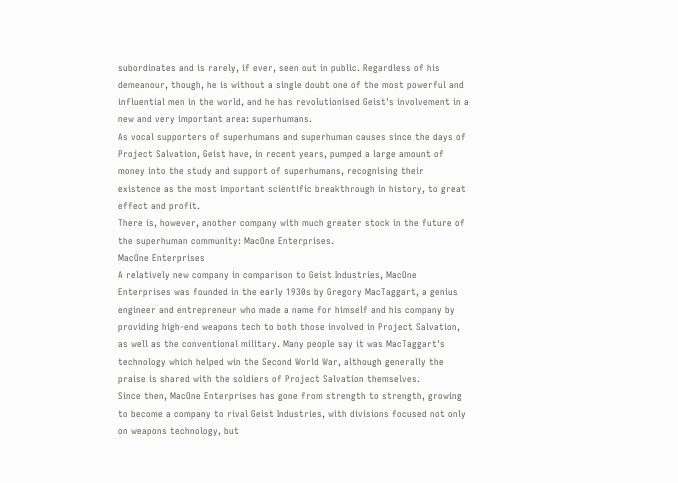subordinates and is rarely, if ever, seen out in public. Regardless of his demeanour, though, he is without a single doubt one of the most powerful and influential men in the world, and he has revolutionised Geist's involvement in a new and very important area: superhumans.
As vocal supporters of superhumans and superhuman causes since the days of Project Salvation, Geist have, in recent years, pumped a large amount of money into the study and support of superhumans, recognising their existence as the most important scientific breakthrough in history, to great effect and profit.
There is, however, another company with much greater stock in the future of the superhuman community: MacOne Enterprises.
MacOne Enterprises
A relatively new company in comparison to Geist Industries, MacOne Enterprises was founded in the early 1930s by Gregory MacTaggart, a genius engineer and entrepreneur who made a name for himself and his company by providing high-end weapons tech to both those involved in Project Salvation, as well as the conventional military. Many people say it was MacTaggart's technology which helped win the Second World War, although generally the praise is shared with the soldiers of Project Salvation themselves.
Since then, MacOne Enterprises has gone from strength to strength, growing to become a company to rival Geist Industries, with divisions focused not only on weapons technology, but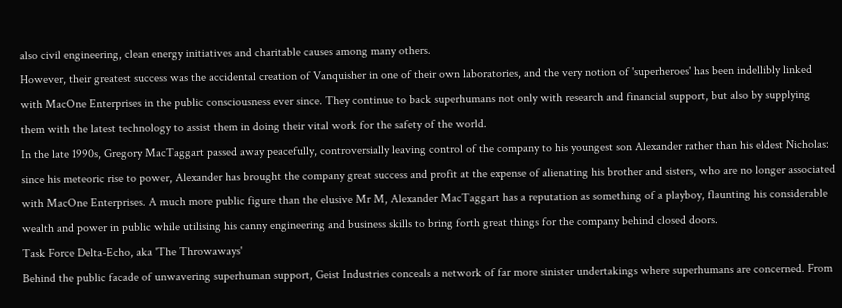also civil engineering, clean energy initiatives and charitable causes among many others.
However, their greatest success was the accidental creation of Vanquisher in one of their own laboratories, and the very notion of 'superheroes' has been indellibly linked with MacOne Enterprises in the public consciousness ever since. They continue to back superhumans not only with research and financial support, but also by supplying them with the latest technology to assist them in doing their vital work for the safety of the world.
In the late 1990s, Gregory MacTaggart passed away peacefully, controversially leaving control of the company to his youngest son Alexander rather than his eldest Nicholas: since his meteoric rise to power, Alexander has brought the company great success and profit at the expense of alienating his brother and sisters, who are no longer associated with MacOne Enterprises. A much more public figure than the elusive Mr M, Alexander MacTaggart has a reputation as something of a playboy, flaunting his considerable wealth and power in public while utilising his canny engineering and business skills to bring forth great things for the company behind closed doors.
Task Force Delta-Echo, aka 'The Throwaways'
Behind the public facade of unwavering superhuman support, Geist Industries conceals a network of far more sinister undertakings where superhumans are concerned. From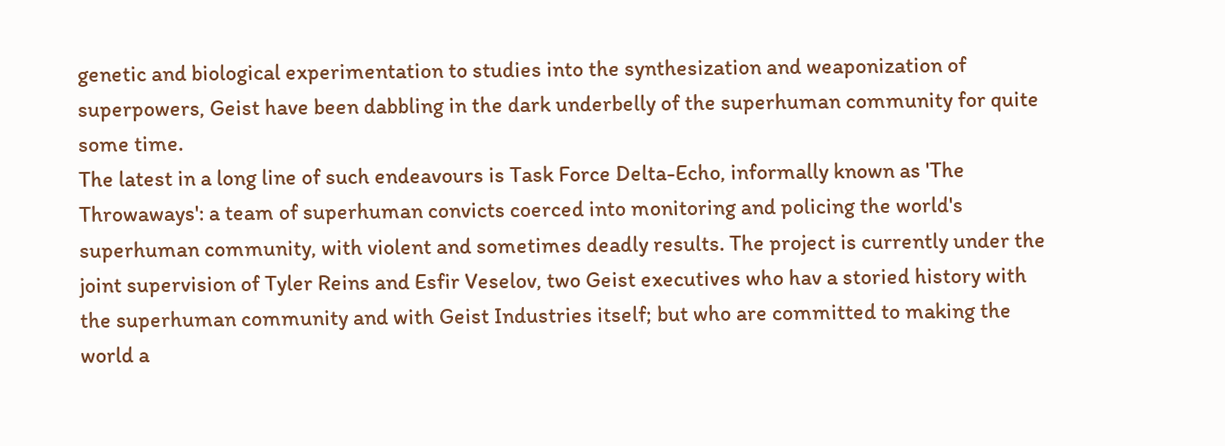genetic and biological experimentation to studies into the synthesization and weaponization of superpowers, Geist have been dabbling in the dark underbelly of the superhuman community for quite some time.
The latest in a long line of such endeavours is Task Force Delta-Echo, informally known as 'The Throwaways': a team of superhuman convicts coerced into monitoring and policing the world's superhuman community, with violent and sometimes deadly results. The project is currently under the joint supervision of Tyler Reins and Esfir Veselov, two Geist executives who hav a storied history with the superhuman community and with Geist Industries itself; but who are committed to making the world a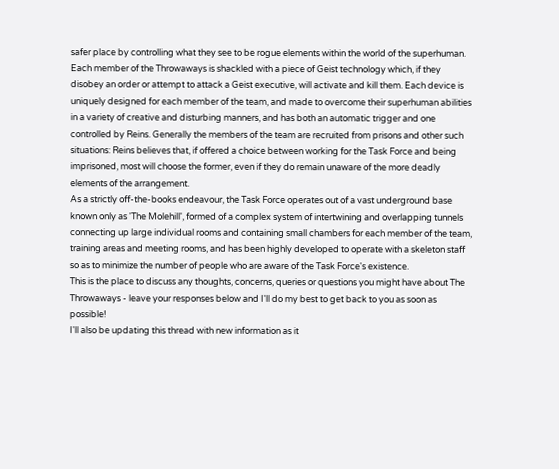safer place by controlling what they see to be rogue elements within the world of the superhuman.
Each member of the Throwaways is shackled with a piece of Geist technology which, if they disobey an order or attempt to attack a Geist executive, will activate and kill them. Each device is uniquely designed for each member of the team, and made to overcome their superhuman abilities in a variety of creative and disturbing manners, and has both an automatic trigger and one controlled by Reins. Generally the members of the team are recruited from prisons and other such situations: Reins believes that, if offered a choice between working for the Task Force and being imprisoned, most will choose the former, even if they do remain unaware of the more deadly elements of the arrangement.
As a strictly off-the-books endeavour, the Task Force operates out of a vast underground base known only as 'The Molehill', formed of a complex system of intertwining and overlapping tunnels connecting up large individual rooms and containing small chambers for each member of the team, training areas and meeting rooms, and has been highly developed to operate with a skeleton staff so as to minimize the number of people who are aware of the Task Force's existence.
This is the place to discuss any thoughts, concerns, queries or questions you might have about The Throwaways - leave your responses below and I'll do my best to get back to you as soon as possible!
I'll also be updating this thread with new information as it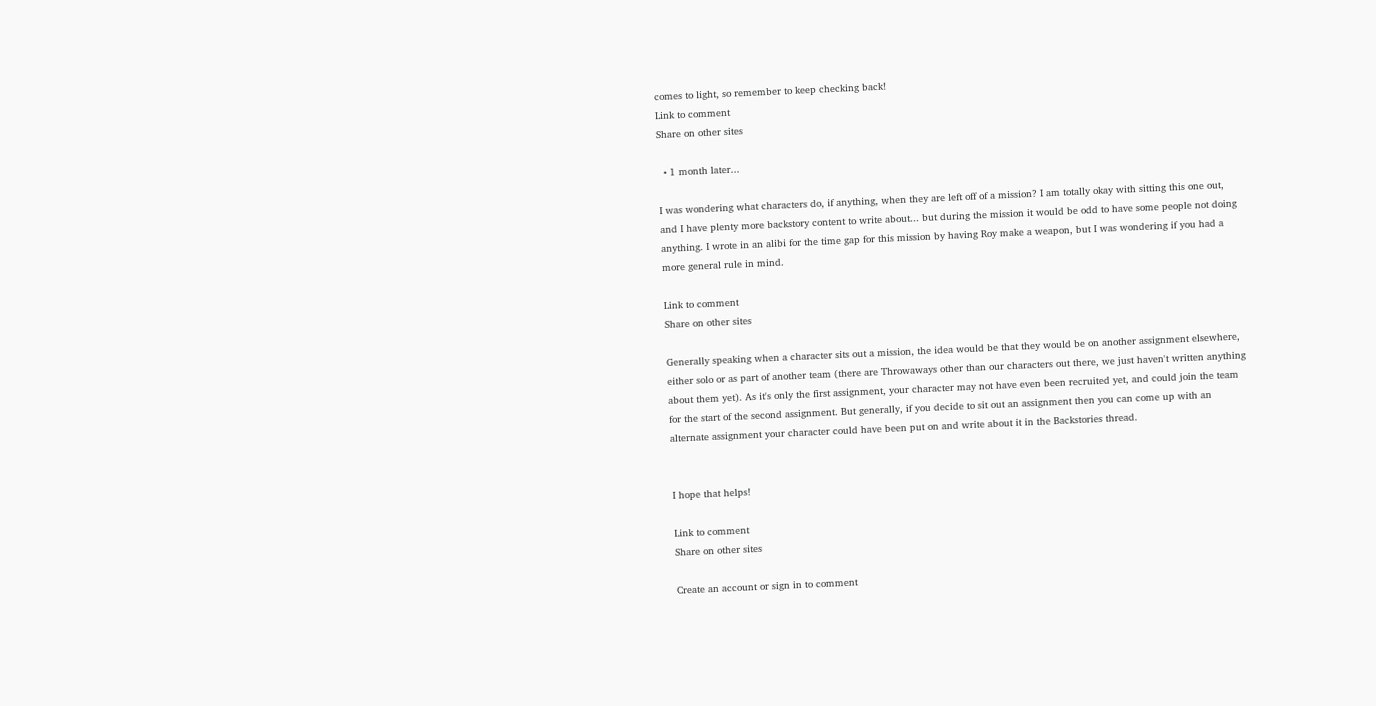comes to light, so remember to keep checking back!
Link to comment
Share on other sites

  • 1 month later...

I was wondering what characters do, if anything, when they are left off of a mission? I am totally okay with sitting this one out, and I have plenty more backstory content to write about... but during the mission it would be odd to have some people not doing anything. I wrote in an alibi for the time gap for this mission by having Roy make a weapon, but I was wondering if you had a more general rule in mind.

Link to comment
Share on other sites

Generally speaking when a character sits out a mission, the idea would be that they would be on another assignment elsewhere, either solo or as part of another team (there are Throwaways other than our characters out there, we just haven't written anything about them yet). As it's only the first assignment, your character may not have even been recruited yet, and could join the team for the start of the second assignment. But generally, if you decide to sit out an assignment then you can come up with an alternate assignment your character could have been put on and write about it in the Backstories thread.


I hope that helps!

Link to comment
Share on other sites

Create an account or sign in to comment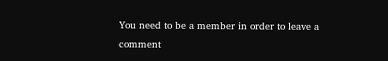You need to be a member in order to leave a comment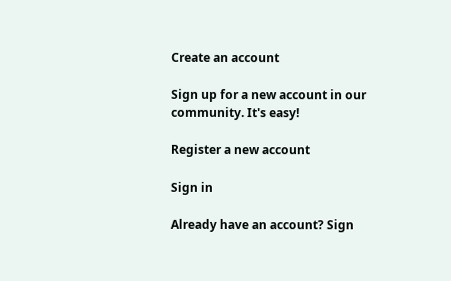Create an account

Sign up for a new account in our community. It's easy!

Register a new account

Sign in

Already have an account? Sign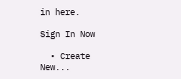in here.

Sign In Now

  • Create New...